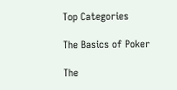Top Categories

The Basics of Poker

The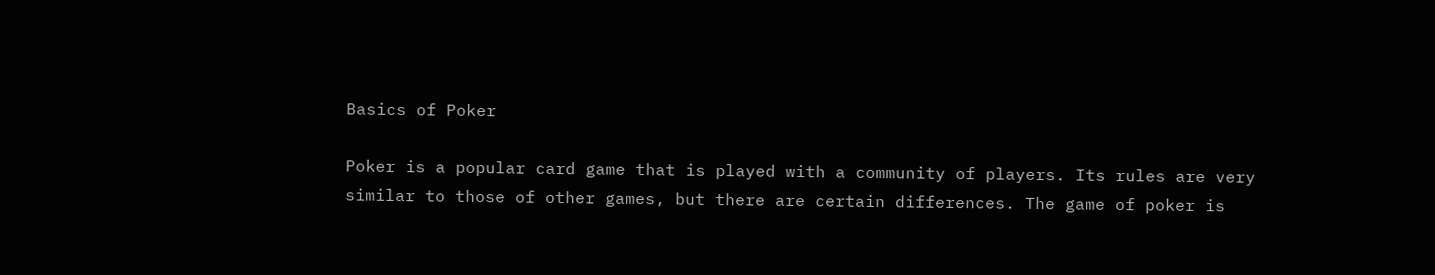Basics of Poker

Poker is a popular card game that is played with a community of players. Its rules are very similar to those of other games, but there are certain differences. The game of poker is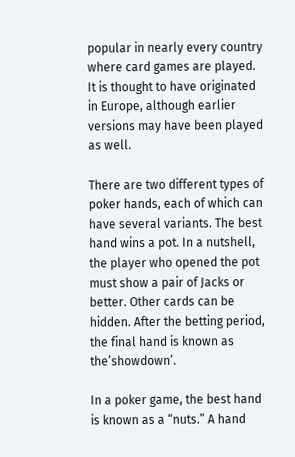popular in nearly every country where card games are played. It is thought to have originated in Europe, although earlier versions may have been played as well.

There are two different types of poker hands, each of which can have several variants. The best hand wins a pot. In a nutshell, the player who opened the pot must show a pair of Jacks or better. Other cards can be hidden. After the betting period, the final hand is known as the’showdown’.

In a poker game, the best hand is known as a “nuts.” A hand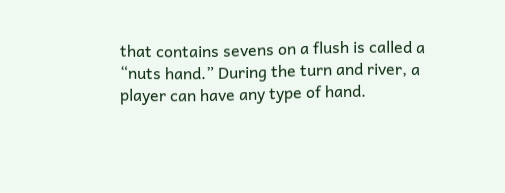that contains sevens on a flush is called a “nuts hand.” During the turn and river, a player can have any type of hand.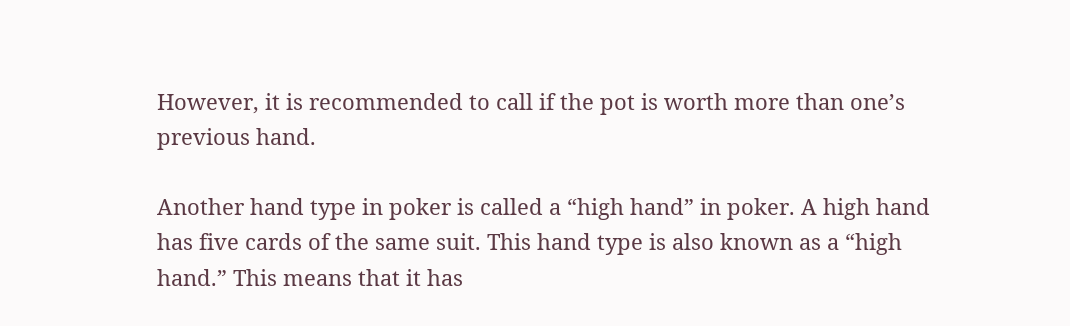However, it is recommended to call if the pot is worth more than one’s previous hand.

Another hand type in poker is called a “high hand” in poker. A high hand has five cards of the same suit. This hand type is also known as a “high hand.” This means that it has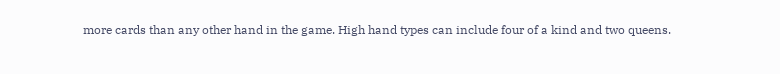more cards than any other hand in the game. High hand types can include four of a kind and two queens.